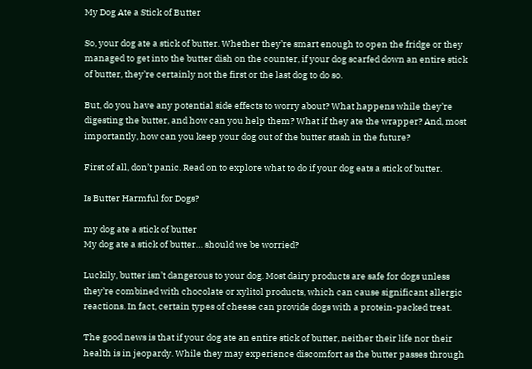My Dog Ate a Stick of Butter

So, your dog ate a stick of butter. Whether they’re smart enough to open the fridge or they managed to get into the butter dish on the counter, if your dog scarfed down an entire stick of butter, they’re certainly not the first or the last dog to do so.

But, do you have any potential side effects to worry about? What happens while they’re digesting the butter, and how can you help them? What if they ate the wrapper? And, most importantly, how can you keep your dog out of the butter stash in the future?

First of all, don’t panic. Read on to explore what to do if your dog eats a stick of butter.

Is Butter Harmful for Dogs?

my dog ate a stick of butter
My dog ate a stick of butter… should we be worried?

Luckily, butter isn’t dangerous to your dog. Most dairy products are safe for dogs unless they’re combined with chocolate or xylitol products, which can cause significant allergic reactions. In fact, certain types of cheese can provide dogs with a protein-packed treat.

The good news is that if your dog ate an entire stick of butter, neither their life nor their health is in jeopardy. While they may experience discomfort as the butter passes through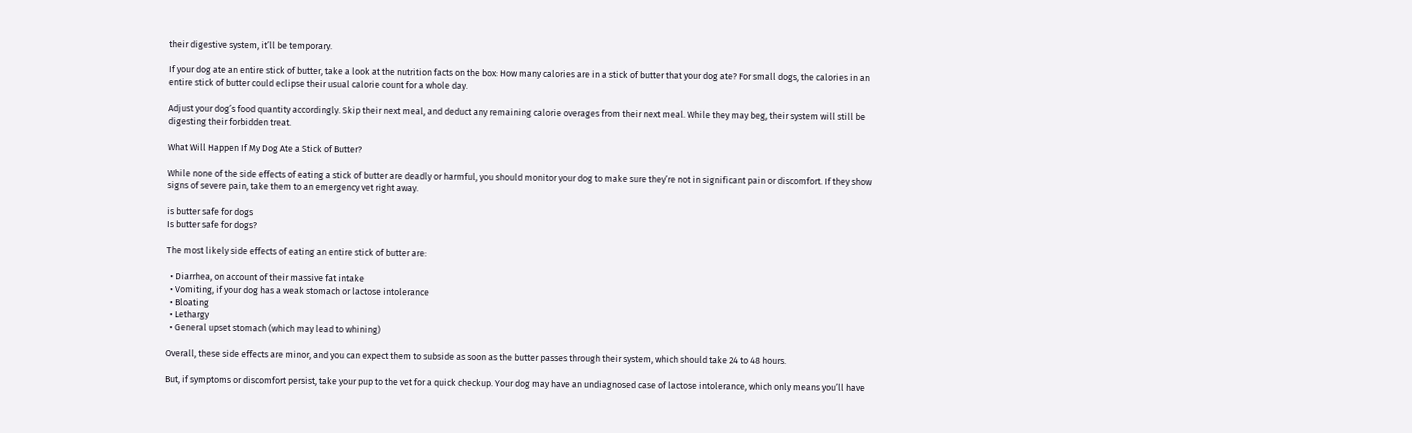their digestive system, it’ll be temporary.

If your dog ate an entire stick of butter, take a look at the nutrition facts on the box: How many calories are in a stick of butter that your dog ate? For small dogs, the calories in an entire stick of butter could eclipse their usual calorie count for a whole day.

Adjust your dog’s food quantity accordingly. Skip their next meal, and deduct any remaining calorie overages from their next meal. While they may beg, their system will still be digesting their forbidden treat.

What Will Happen If My Dog Ate a Stick of Butter?

While none of the side effects of eating a stick of butter are deadly or harmful, you should monitor your dog to make sure they’re not in significant pain or discomfort. If they show signs of severe pain, take them to an emergency vet right away.

is butter safe for dogs
Is butter safe for dogs?

The most likely side effects of eating an entire stick of butter are:

  • Diarrhea, on account of their massive fat intake
  • Vomiting, if your dog has a weak stomach or lactose intolerance
  • Bloating
  • Lethargy
  • General upset stomach (which may lead to whining)

Overall, these side effects are minor, and you can expect them to subside as soon as the butter passes through their system, which should take 24 to 48 hours.

But, if symptoms or discomfort persist, take your pup to the vet for a quick checkup. Your dog may have an undiagnosed case of lactose intolerance, which only means you’ll have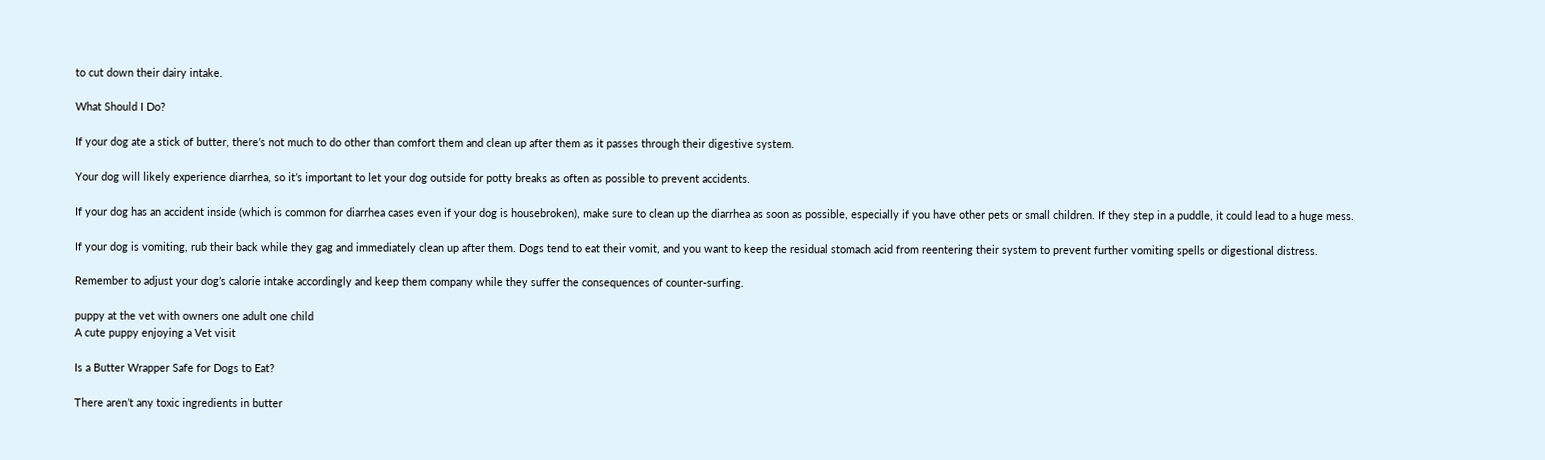to cut down their dairy intake.

What Should I Do?

If your dog ate a stick of butter, there’s not much to do other than comfort them and clean up after them as it passes through their digestive system.

Your dog will likely experience diarrhea, so it’s important to let your dog outside for potty breaks as often as possible to prevent accidents.

If your dog has an accident inside (which is common for diarrhea cases even if your dog is housebroken), make sure to clean up the diarrhea as soon as possible, especially if you have other pets or small children. If they step in a puddle, it could lead to a huge mess.

If your dog is vomiting, rub their back while they gag and immediately clean up after them. Dogs tend to eat their vomit, and you want to keep the residual stomach acid from reentering their system to prevent further vomiting spells or digestional distress.

Remember to adjust your dog’s calorie intake accordingly and keep them company while they suffer the consequences of counter-surfing.

puppy at the vet with owners one adult one child
A cute puppy enjoying a Vet visit

Is a Butter Wrapper Safe for Dogs to Eat?

There aren’t any toxic ingredients in butter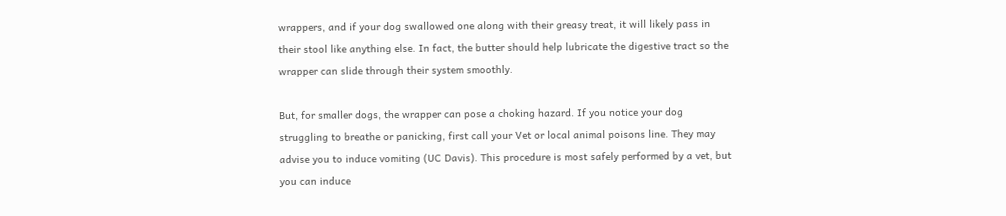wrappers, and if your dog swallowed one along with their greasy treat, it will likely pass in their stool like anything else. In fact, the butter should help lubricate the digestive tract so the wrapper can slide through their system smoothly.

But, for smaller dogs, the wrapper can pose a choking hazard. If you notice your dog struggling to breathe or panicking, first call your Vet or local animal poisons line. They may advise you to induce vomiting (UC Davis). This procedure is most safely performed by a vet, but you can induce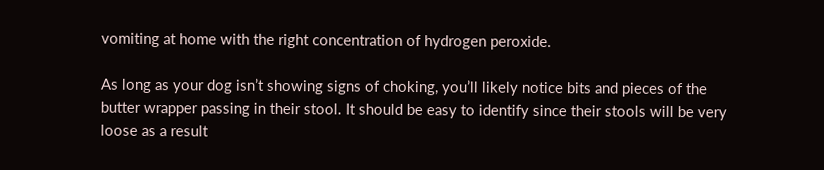vomiting at home with the right concentration of hydrogen peroxide.

As long as your dog isn’t showing signs of choking, you’ll likely notice bits and pieces of the butter wrapper passing in their stool. It should be easy to identify since their stools will be very loose as a result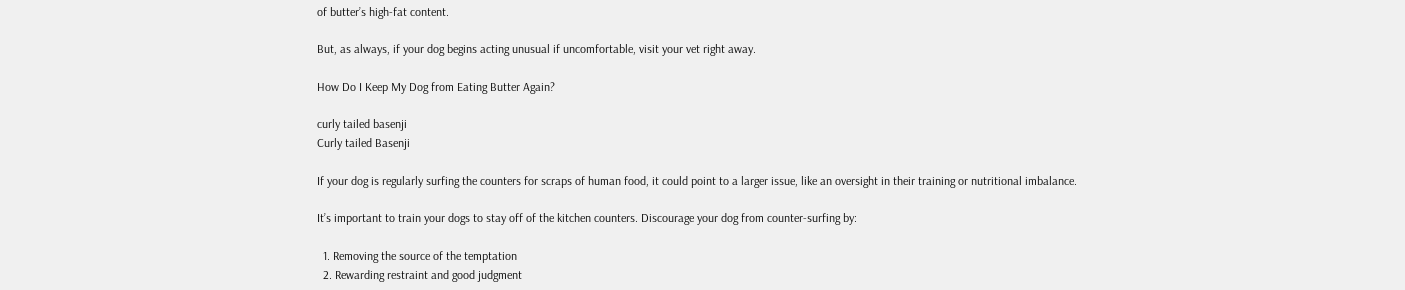of butter’s high-fat content.

But, as always, if your dog begins acting unusual if uncomfortable, visit your vet right away.

How Do I Keep My Dog from Eating Butter Again?

curly tailed basenji
Curly tailed Basenji

If your dog is regularly surfing the counters for scraps of human food, it could point to a larger issue, like an oversight in their training or nutritional imbalance.

It’s important to train your dogs to stay off of the kitchen counters. Discourage your dog from counter-surfing by:

  1. Removing the source of the temptation
  2. Rewarding restraint and good judgment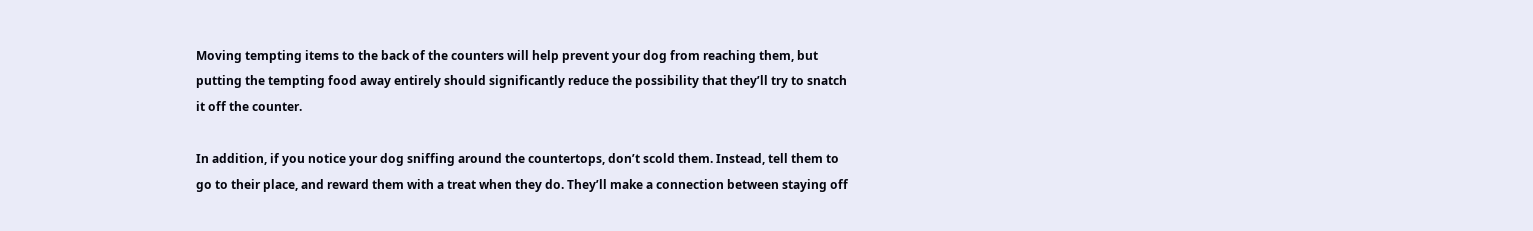Moving tempting items to the back of the counters will help prevent your dog from reaching them, but putting the tempting food away entirely should significantly reduce the possibility that they’ll try to snatch it off the counter.

In addition, if you notice your dog sniffing around the countertops, don’t scold them. Instead, tell them to go to their place, and reward them with a treat when they do. They’ll make a connection between staying off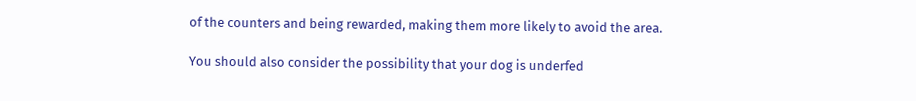of the counters and being rewarded, making them more likely to avoid the area.

You should also consider the possibility that your dog is underfed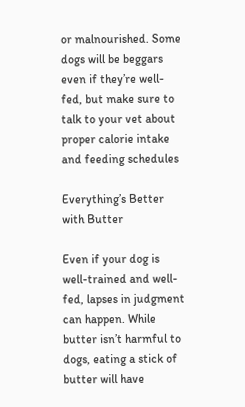or malnourished. Some dogs will be beggars even if they’re well-fed, but make sure to talk to your vet about proper calorie intake and feeding schedules

Everything’s Better with Butter

Even if your dog is well-trained and well-fed, lapses in judgment can happen. While butter isn’t harmful to dogs, eating a stick of butter will have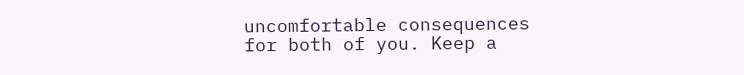uncomfortable consequences for both of you. Keep a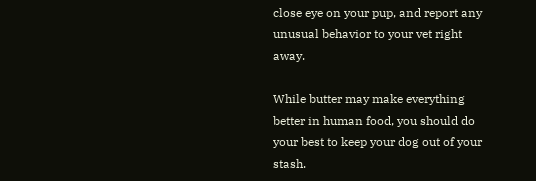close eye on your pup, and report any unusual behavior to your vet right away.

While butter may make everything better in human food, you should do your best to keep your dog out of your stash.